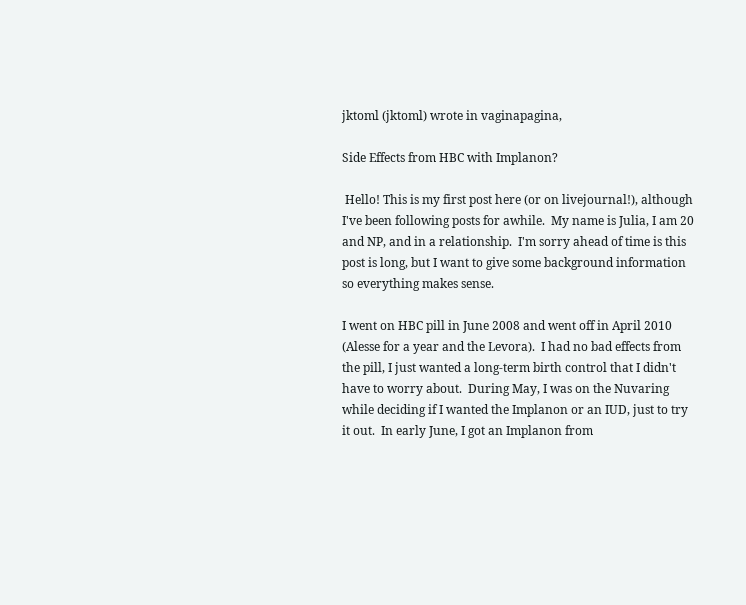jktoml (jktoml) wrote in vaginapagina,

Side Effects from HBC with Implanon?

 Hello! This is my first post here (or on livejournal!), although I've been following posts for awhile.  My name is Julia, I am 20 and NP, and in a relationship.  I'm sorry ahead of time is this post is long, but I want to give some background information so everything makes sense.

I went on HBC pill in June 2008 and went off in April 2010 (Alesse for a year and the Levora).  I had no bad effects from the pill, I just wanted a long-term birth control that I didn't have to worry about.  During May, I was on the Nuvaring while deciding if I wanted the Implanon or an IUD, just to try it out.  In early June, I got an Implanon from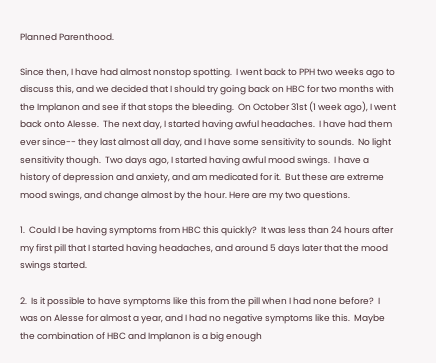Planned Parenthood.

Since then, I have had almost nonstop spotting.  I went back to PPH two weeks ago to discuss this, and we decided that I should try going back on HBC for two months with the Implanon and see if that stops the bleeding.  On October 31st (1 week ago), I went back onto Alesse.  The next day, I started having awful headaches.  I have had them ever since-- they last almost all day, and I have some sensitivity to sounds.  No light sensitivity though.  Two days ago, I started having awful mood swings.  I have a history of depression and anxiety, and am medicated for it.  But these are extreme mood swings, and change almost by the hour. Here are my two questions.

1.  Could I be having symptoms from HBC this quickly?  It was less than 24 hours after my first pill that I started having headaches, and around 5 days later that the mood swings started.

2.  Is it possible to have symptoms like this from the pill when I had none before?  I was on Alesse for almost a year, and I had no negative symptoms like this.  Maybe the combination of HBC and Implanon is a big enough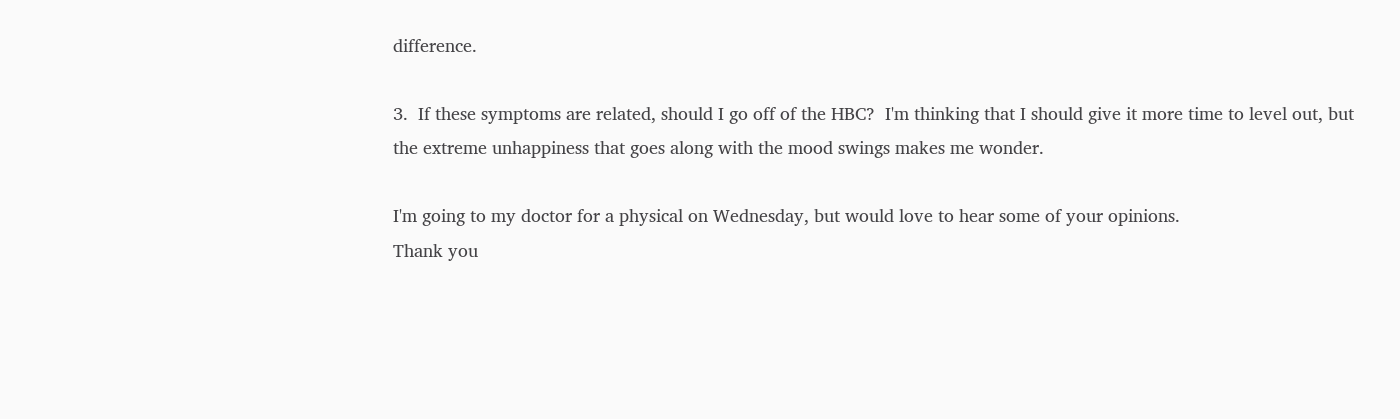difference.

3.  If these symptoms are related, should I go off of the HBC?  I'm thinking that I should give it more time to level out, but the extreme unhappiness that goes along with the mood swings makes me wonder.

I'm going to my doctor for a physical on Wednesday, but would love to hear some of your opinions.
Thank you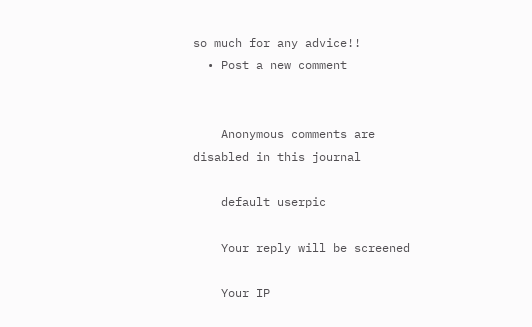so much for any advice!!
  • Post a new comment


    Anonymous comments are disabled in this journal

    default userpic

    Your reply will be screened

    Your IP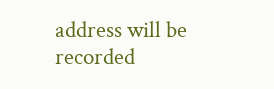address will be recorded